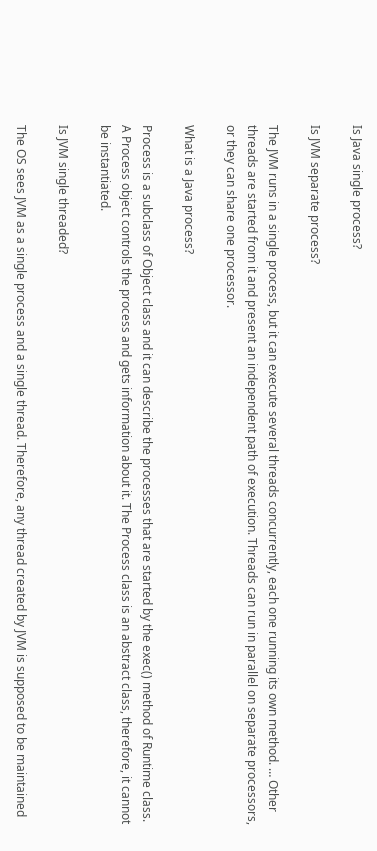Is Java single process?

Is JVM separate process?

The JVM runs in a single process, but it can execute several threads concurrently, each one running its own method. … Other threads are started from it and present an independent path of execution. Threads can run in parallel on separate processors, or they can share one processor.

What is a Java process?

Process is a subclass of Object class and it can describe the processes that are started by the exec() method of Runtime class. A Process object controls the process and gets information about it. The Process class is an abstract class, therefore, it cannot be instantiated.

Is JVM single threaded?

The OS sees JVM as a single process and a single thread. Therefore, any thread created by JVM is supposed to be maintained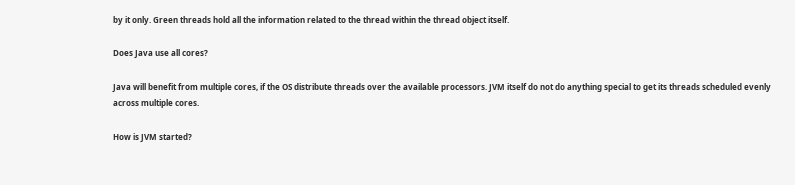by it only. Green threads hold all the information related to the thread within the thread object itself.

Does Java use all cores?

Java will benefit from multiple cores, if the OS distribute threads over the available processors. JVM itself do not do anything special to get its threads scheduled evenly across multiple cores.

How is JVM started?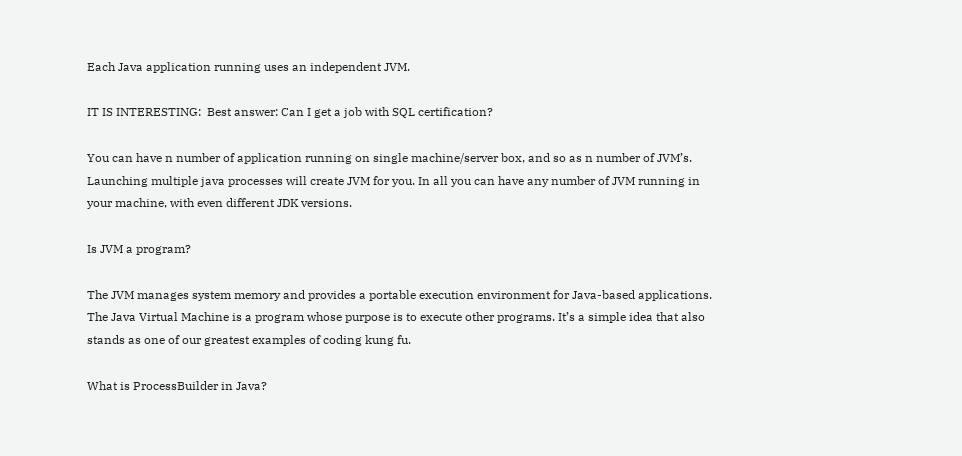Each Java application running uses an independent JVM.

IT IS INTERESTING:  Best answer: Can I get a job with SQL certification?

You can have n number of application running on single machine/server box, and so as n number of JVM’s. Launching multiple java processes will create JVM for you. In all you can have any number of JVM running in your machine, with even different JDK versions.

Is JVM a program?

The JVM manages system memory and provides a portable execution environment for Java-based applications. The Java Virtual Machine is a program whose purpose is to execute other programs. It’s a simple idea that also stands as one of our greatest examples of coding kung fu.

What is ProcessBuilder in Java?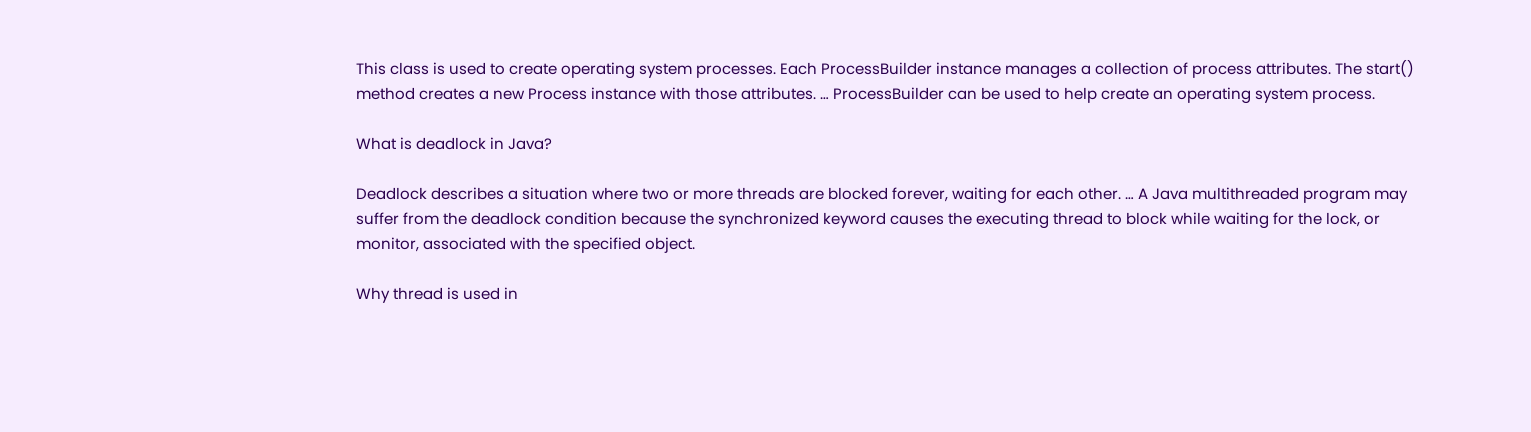This class is used to create operating system processes. Each ProcessBuilder instance manages a collection of process attributes. The start() method creates a new Process instance with those attributes. … ProcessBuilder can be used to help create an operating system process.

What is deadlock in Java?

Deadlock describes a situation where two or more threads are blocked forever, waiting for each other. … A Java multithreaded program may suffer from the deadlock condition because the synchronized keyword causes the executing thread to block while waiting for the lock, or monitor, associated with the specified object.

Why thread is used in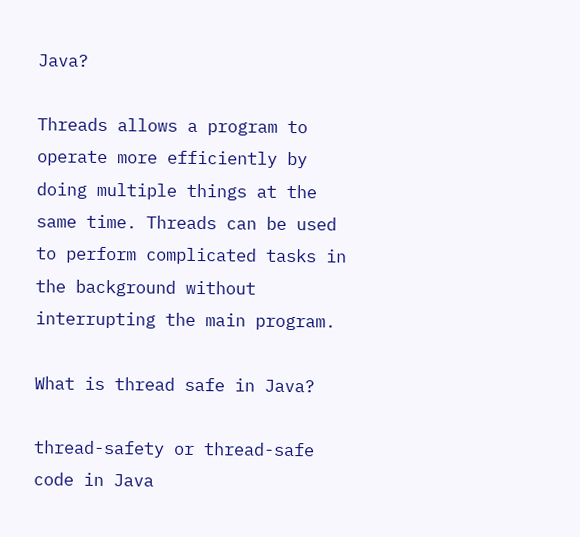Java?

Threads allows a program to operate more efficiently by doing multiple things at the same time. Threads can be used to perform complicated tasks in the background without interrupting the main program.

What is thread safe in Java?

thread-safety or thread-safe code in Java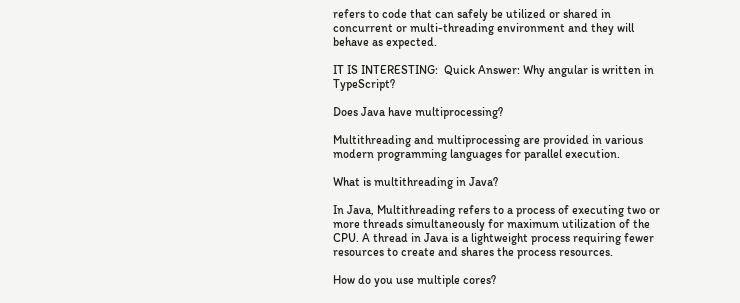refers to code that can safely be utilized or shared in concurrent or multi-threading environment and they will behave as expected.

IT IS INTERESTING:  Quick Answer: Why angular is written in TypeScript?

Does Java have multiprocessing?

Multithreading and multiprocessing are provided in various modern programming languages for parallel execution.

What is multithreading in Java?

In Java, Multithreading refers to a process of executing two or more threads simultaneously for maximum utilization of the CPU. A thread in Java is a lightweight process requiring fewer resources to create and shares the process resources.

How do you use multiple cores?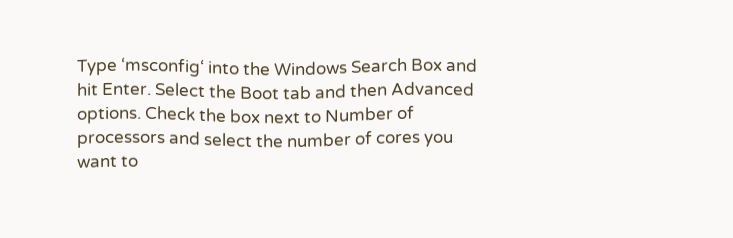Type ‘msconfig‘ into the Windows Search Box and hit Enter. Select the Boot tab and then Advanced options. Check the box next to Number of processors and select the number of cores you want to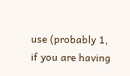use (probably 1, if you are having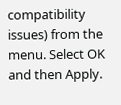compatibility issues) from the menu. Select OK and then Apply.